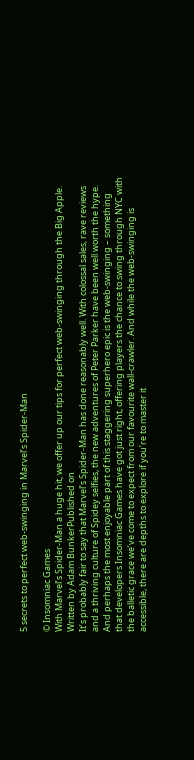5 secrets to perfect web-swinging in Marvel’s Spider-Man

© Insomniac Games
With Marvel’s Spider-Man a huge hit, we offer up our tips for perfect web-swinging through the Big Apple.
Written by Adam BunkerPublished on
It’s probably fair to say that Marvel’s Spider-Man has done reasonably well. With colossal sales, rave reviews and a thriving culture of Spidey selfies, the new adventures of Peter Parker have been well worth the hype. And perhaps the most enjoyable part of this staggering superhero epic is the web-swinging – something that developers Insomniac Games have got just right, offering players the chance to swing through NYC with the balletic grace we’ve come to expect from our favourite wall-crawler. And while the web-swinging is accessible, there are depths to explore if you’re to master it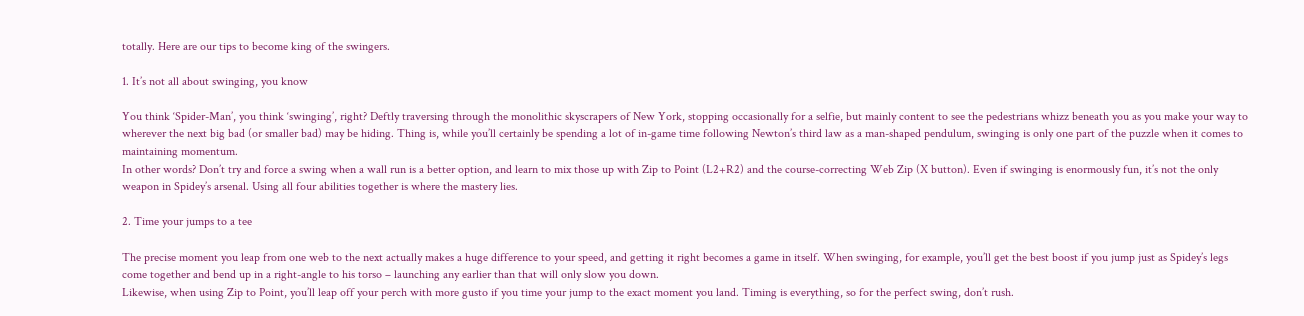totally. Here are our tips to become king of the swingers.

1. It’s not all about swinging, you know

You think ‘Spider-Man’, you think ‘swinging’, right? Deftly traversing through the monolithic skyscrapers of New York, stopping occasionally for a selfie, but mainly content to see the pedestrians whizz beneath you as you make your way to wherever the next big bad (or smaller bad) may be hiding. Thing is, while you’ll certainly be spending a lot of in-game time following Newton’s third law as a man-shaped pendulum, swinging is only one part of the puzzle when it comes to maintaining momentum.
In other words? Don’t try and force a swing when a wall run is a better option, and learn to mix those up with Zip to Point (L2+R2) and the course-correcting Web Zip (X button). Even if swinging is enormously fun, it’s not the only weapon in Spidey’s arsenal. Using all four abilities together is where the mastery lies.

2. Time your jumps to a tee

The precise moment you leap from one web to the next actually makes a huge difference to your speed, and getting it right becomes a game in itself. When swinging, for example, you’ll get the best boost if you jump just as Spidey’s legs come together and bend up in a right-angle to his torso – launching any earlier than that will only slow you down.
Likewise, when using Zip to Point, you’ll leap off your perch with more gusto if you time your jump to the exact moment you land. Timing is everything, so for the perfect swing, don’t rush.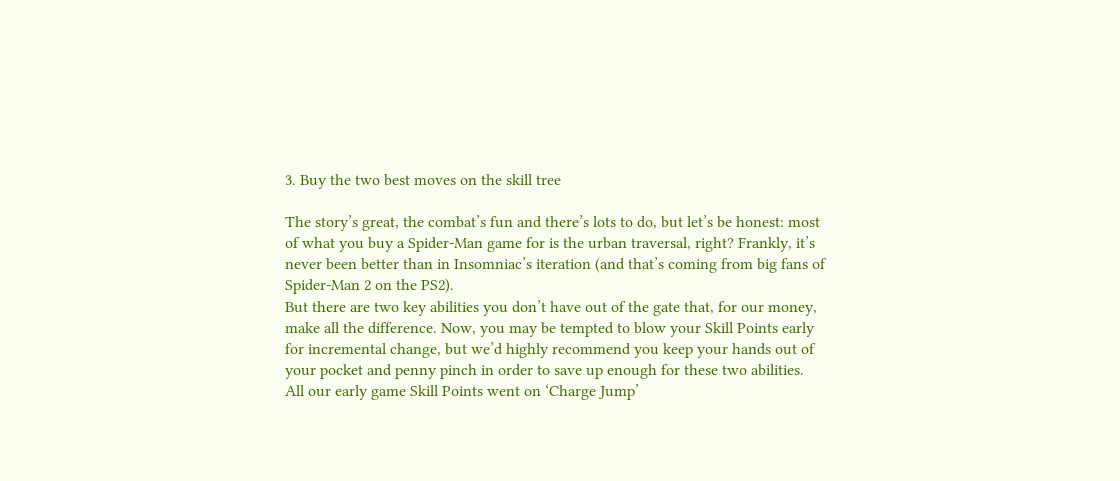3. Buy the two best moves on the skill tree

The story’s great, the combat’s fun and there’s lots to do, but let’s be honest: most of what you buy a Spider-Man game for is the urban traversal, right? Frankly, it’s never been better than in Insomniac’s iteration (and that’s coming from big fans of Spider-Man 2 on the PS2).
But there are two key abilities you don’t have out of the gate that, for our money, make all the difference. Now, you may be tempted to blow your Skill Points early for incremental change, but we’d highly recommend you keep your hands out of your pocket and penny pinch in order to save up enough for these two abilities. All our early game Skill Points went on ‘Charge Jump’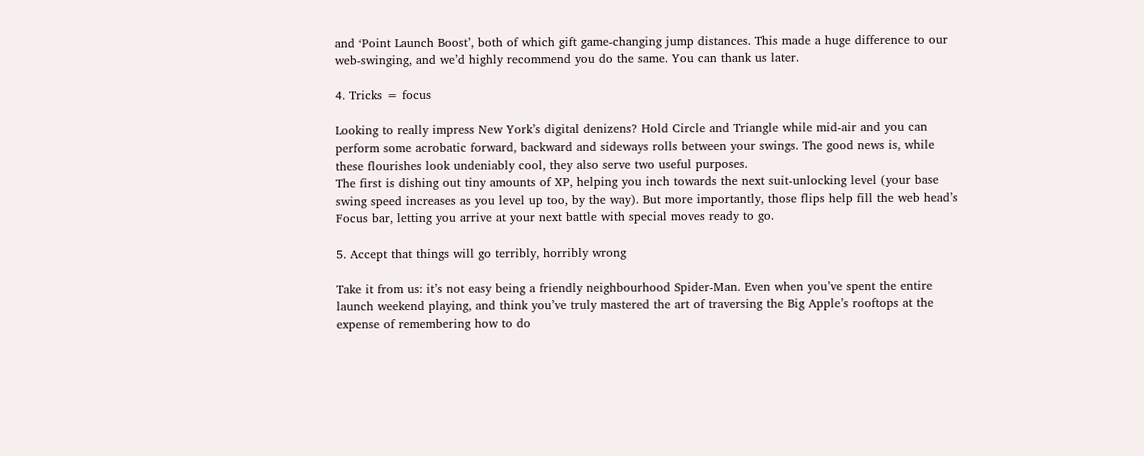and ‘Point Launch Boost’, both of which gift game-changing jump distances. This made a huge difference to our web-swinging, and we’d highly recommend you do the same. You can thank us later.

4. Tricks = focus

Looking to really impress New York’s digital denizens? Hold Circle and Triangle while mid-air and you can perform some acrobatic forward, backward and sideways rolls between your swings. The good news is, while these flourishes look undeniably cool, they also serve two useful purposes.
The first is dishing out tiny amounts of XP, helping you inch towards the next suit-unlocking level (your base swing speed increases as you level up too, by the way). But more importantly, those flips help fill the web head’s Focus bar, letting you arrive at your next battle with special moves ready to go.

5. Accept that things will go terribly, horribly wrong

Take it from us: it’s not easy being a friendly neighbourhood Spider-Man. Even when you’ve spent the entire launch weekend playing, and think you’ve truly mastered the art of traversing the Big Apple’s rooftops at the expense of remembering how to do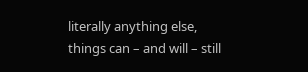literally anything else, things can – and will – still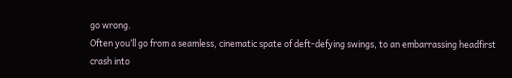go wrong.
Often you’ll go from a seamless, cinematic spate of deft-defying swings, to an embarrassing headfirst crash into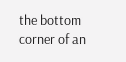the bottom corner of an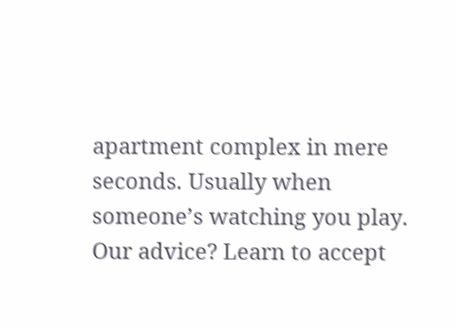apartment complex in mere seconds. Usually when someone’s watching you play. Our advice? Learn to accept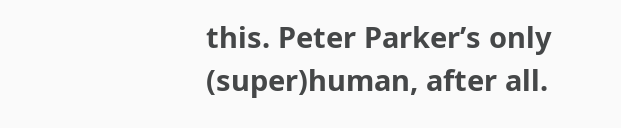this. Peter Parker’s only (super)human, after all.